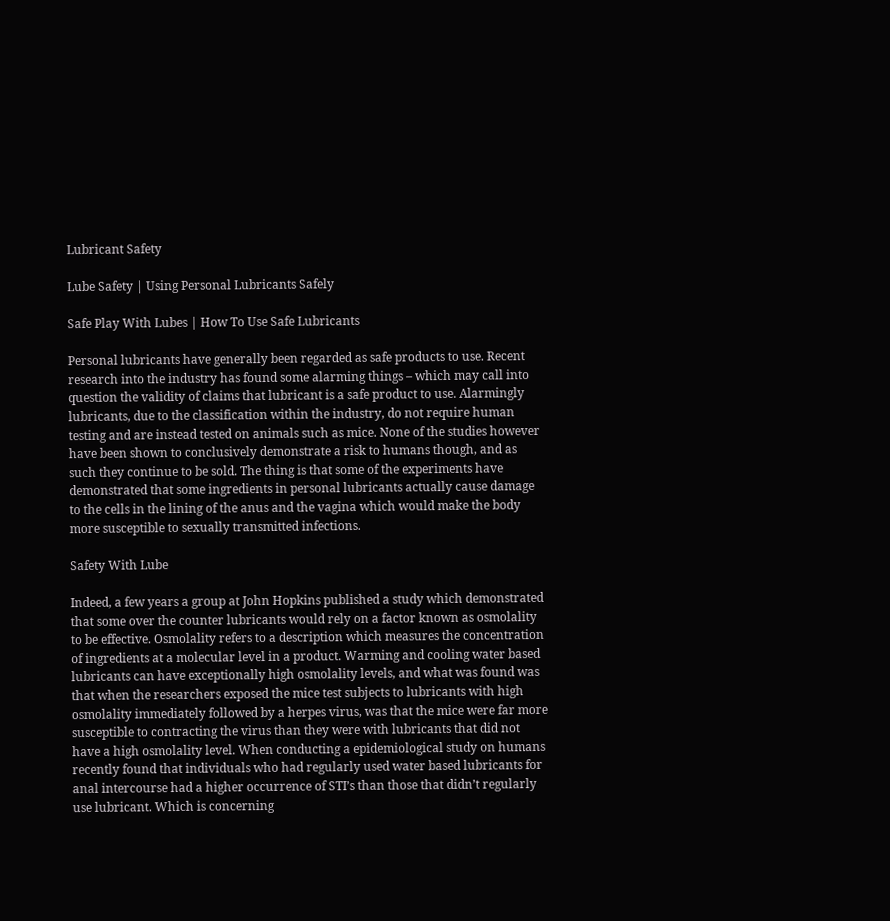Lubricant Safety

Lube Safety | Using Personal Lubricants Safely

Safe Play With Lubes | How To Use Safe Lubricants

Personal lubricants have generally been regarded as safe products to use. Recent research into the industry has found some alarming things – which may call into question the validity of claims that lubricant is a safe product to use. Alarmingly lubricants, due to the classification within the industry, do not require human testing and are instead tested on animals such as mice. None of the studies however have been shown to conclusively demonstrate a risk to humans though, and as such they continue to be sold. The thing is that some of the experiments have demonstrated that some ingredients in personal lubricants actually cause damage to the cells in the lining of the anus and the vagina which would make the body more susceptible to sexually transmitted infections.

Safety With Lube

Indeed, a few years a group at John Hopkins published a study which demonstrated that some over the counter lubricants would rely on a factor known as osmolality to be effective. Osmolality refers to a description which measures the concentration of ingredients at a molecular level in a product. Warming and cooling water based lubricants can have exceptionally high osmolality levels, and what was found was that when the researchers exposed the mice test subjects to lubricants with high osmolality immediately followed by a herpes virus, was that the mice were far more susceptible to contracting the virus than they were with lubricants that did not have a high osmolality level. When conducting a epidemiological study on humans recently found that individuals who had regularly used water based lubricants for anal intercourse had a higher occurrence of STI’s than those that didn’t regularly use lubricant. Which is concerning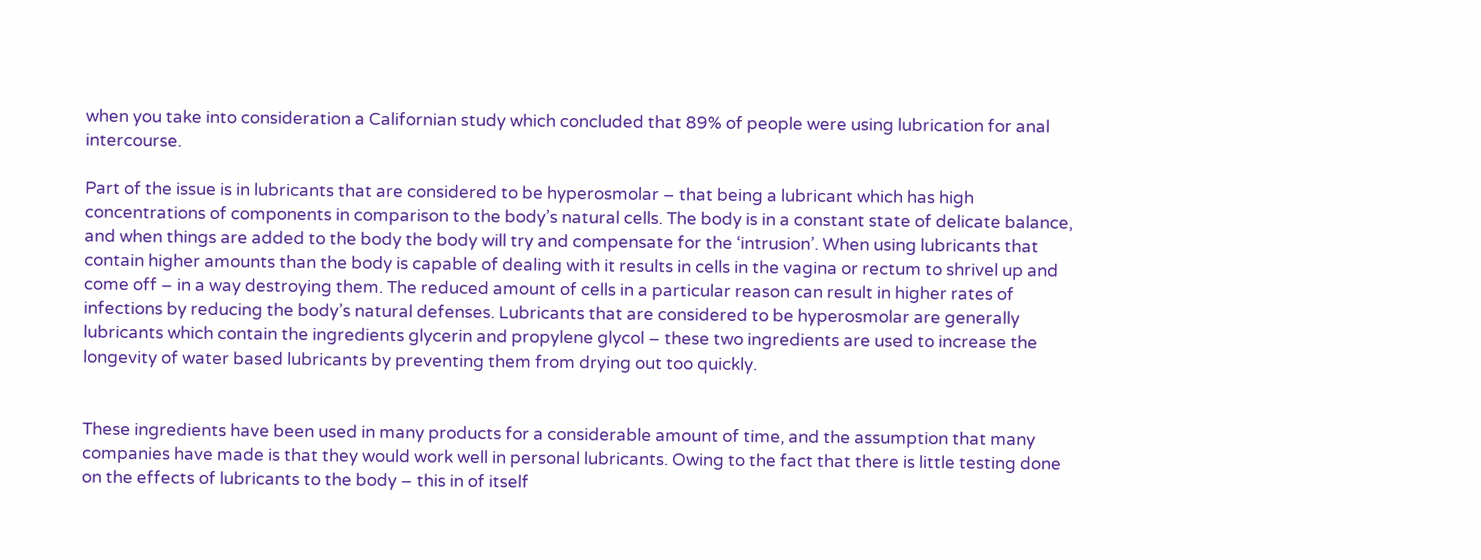when you take into consideration a Californian study which concluded that 89% of people were using lubrication for anal intercourse.

Part of the issue is in lubricants that are considered to be hyperosmolar – that being a lubricant which has high concentrations of components in comparison to the body’s natural cells. The body is in a constant state of delicate balance, and when things are added to the body the body will try and compensate for the ‘intrusion’. When using lubricants that contain higher amounts than the body is capable of dealing with it results in cells in the vagina or rectum to shrivel up and come off – in a way destroying them. The reduced amount of cells in a particular reason can result in higher rates of infections by reducing the body’s natural defenses. Lubricants that are considered to be hyperosmolar are generally lubricants which contain the ingredients glycerin and propylene glycol – these two ingredients are used to increase the longevity of water based lubricants by preventing them from drying out too quickly.


These ingredients have been used in many products for a considerable amount of time, and the assumption that many companies have made is that they would work well in personal lubricants. Owing to the fact that there is little testing done on the effects of lubricants to the body – this in of itself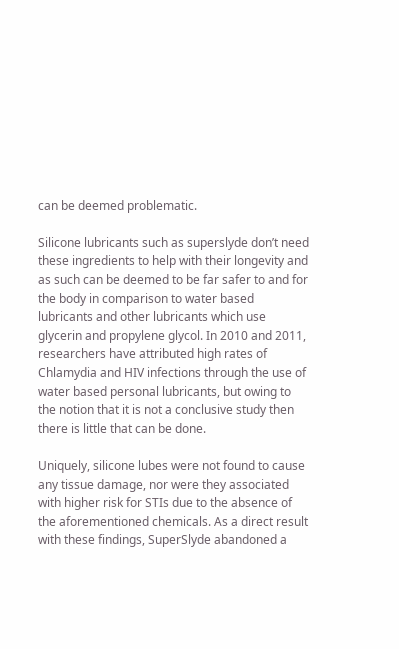can be deemed problematic.

Silicone lubricants such as superslyde don’t need these ingredients to help with their longevity and as such can be deemed to be far safer to and for the body in comparison to water based lubricants and other lubricants which use glycerin and propylene glycol. In 2010 and 2011, researchers have attributed high rates of Chlamydia and HIV infections through the use of water based personal lubricants, but owing to the notion that it is not a conclusive study then there is little that can be done.

Uniquely, silicone lubes were not found to cause any tissue damage, nor were they associated with higher risk for STIs due to the absence of the aforementioned chemicals. As a direct result with these findings, SuperSlyde abandoned a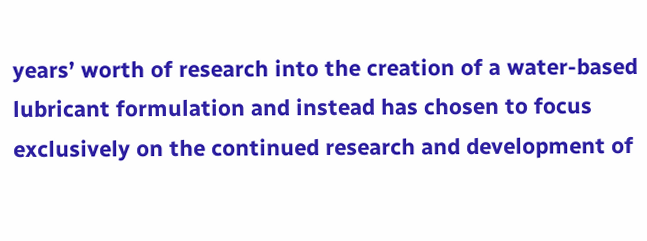years’ worth of research into the creation of a water-based lubricant formulation and instead has chosen to focus exclusively on the continued research and development of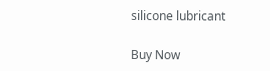silicone lubricant

Buy Now